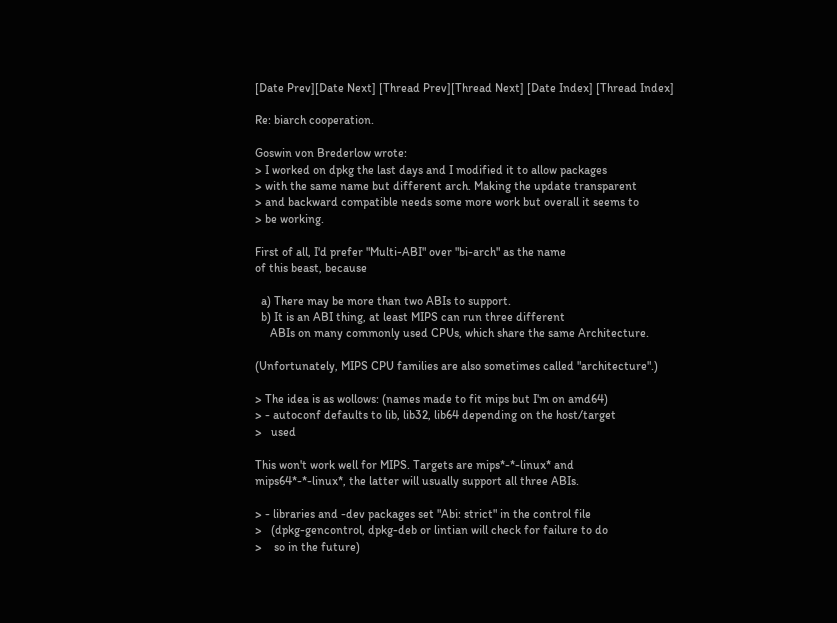[Date Prev][Date Next] [Thread Prev][Thread Next] [Date Index] [Thread Index]

Re: biarch cooperation.

Goswin von Brederlow wrote:
> I worked on dpkg the last days and I modified it to allow packages
> with the same name but different arch. Making the update transparent
> and backward compatible needs some more work but overall it seems to
> be working.

First of all, I'd prefer "Multi-ABI" over "bi-arch" as the name
of this beast, because

  a) There may be more than two ABIs to support.
  b) It is an ABI thing, at least MIPS can run three different
     ABIs on many commonly used CPUs, which share the same Architecture.

(Unfortunately, MIPS CPU families are also sometimes called "architecture".)

> The idea is as wollows: (names made to fit mips but I'm on amd64)
> - autoconf defaults to lib, lib32, lib64 depending on the host/target
>   used

This won't work well for MIPS. Targets are mips*-*-linux* and
mips64*-*-linux*, the latter will usually support all three ABIs.

> - libraries and -dev packages set "Abi: strict" in the control file
>   (dpkg-gencontrol, dpkg-deb or lintian will check for failure to do
>    so in the future)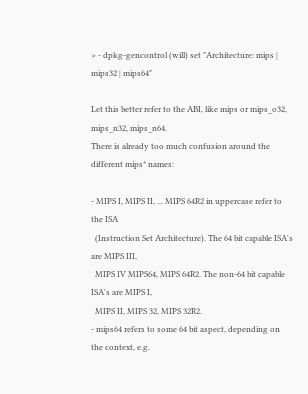> - dpkg-gencontrol (will) set "Architecture: mips | mips32 | mips64"

Let this better refer to the ABI, like mips or mips_o32, mips_n32, mips_n64.
There is already too much confusion around the different mips* names:

- MIPS I, MIPS II, ... MIPS 64R2 in uppercase refer to the ISA
  (Instruction Set Architecture). The 64 bit capable ISA's are MIPS III,
  MIPS IV MIPS64, MIPS 64R2. The non-64 bit capable ISA's are MIPS I,
  MIPS II, MIPS 32, MIPS 32R2.
- mips64 refers to some 64 bit aspect, depending on the context, e.g.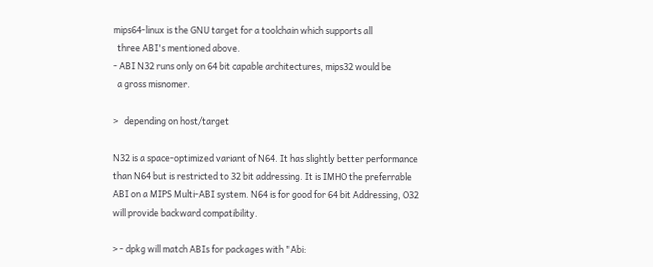mips64-linux is the GNU target for a toolchain which supports all
  three ABI's mentioned above.
- ABI N32 runs only on 64 bit capable architectures, mips32 would be
  a gross misnomer.

>   depending on host/target

N32 is a space-optimized variant of N64. It has slightly better performance
than N64 but is restricted to 32 bit addressing. It is IMHO the preferrable
ABI on a MIPS Multi-ABI system. N64 is for good for 64 bit Addressing, O32
will provide backward compatibility.

> - dpkg will match ABIs for packages with "Abi: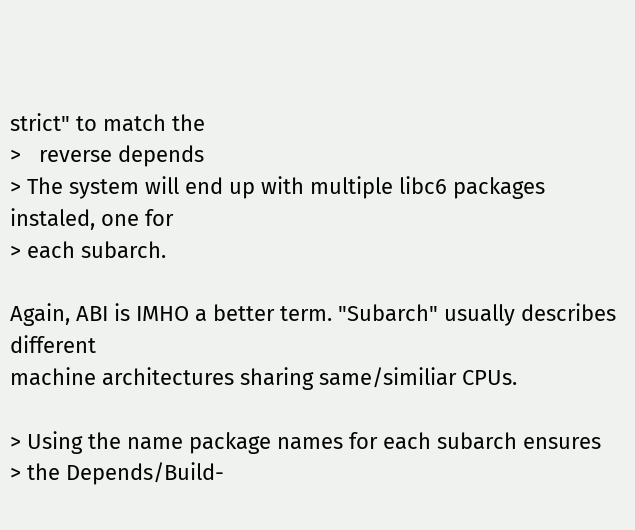strict" to match the
>   reverse depends
> The system will end up with multiple libc6 packages instaled, one for
> each subarch.

Again, ABI is IMHO a better term. "Subarch" usually describes different
machine architectures sharing same/similiar CPUs.

> Using the name package names for each subarch ensures
> the Depends/Build-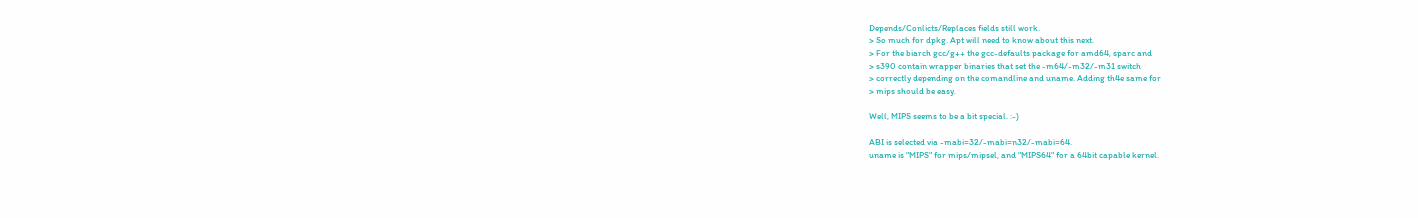Depends/Conlicts/Replaces fields still work.
> So much for dpkg. Apt will need to know about this next.
> For the biarch gcc/g++ the gcc-defaults package for amd64, sparc and
> s390 contain wrapper binaries that set the -m64/-m32/-m31 switch
> correctly depending on the comandline and uname. Adding th4e same for
> mips should be easy.

Well, MIPS seems to be a bit special. :-)

ABI is selected via -mabi=32/-mabi=n32/-mabi=64.
uname is "MIPS" for mips/mipsel, and "MIPS64" for a 64bit capable kernel.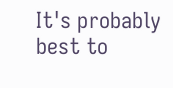It's probably best to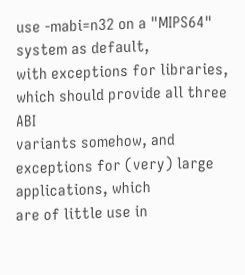use -mabi=n32 on a "MIPS64" system as default,
with exceptions for libraries, which should provide all three ABI
variants somehow, and exceptions for (very) large applications, which
are of little use in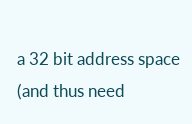a 32 bit address space (and thus need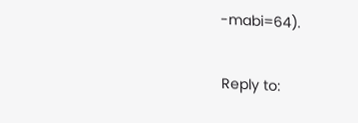-mabi=64).


Reply to: